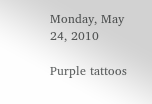Monday, May 24, 2010

Purple tattoos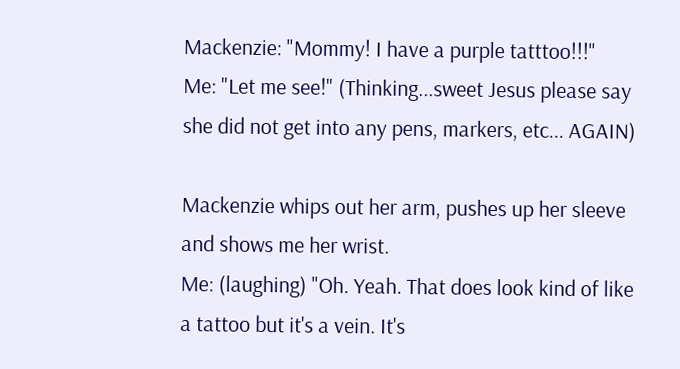Mackenzie: "Mommy! I have a purple tatttoo!!!"
Me: "Let me see!" (Thinking...sweet Jesus please say she did not get into any pens, markers, etc... AGAIN)

Mackenzie whips out her arm, pushes up her sleeve and shows me her wrist.
Me: (laughing) "Oh. Yeah. That does look kind of like a tattoo but it's a vein. It's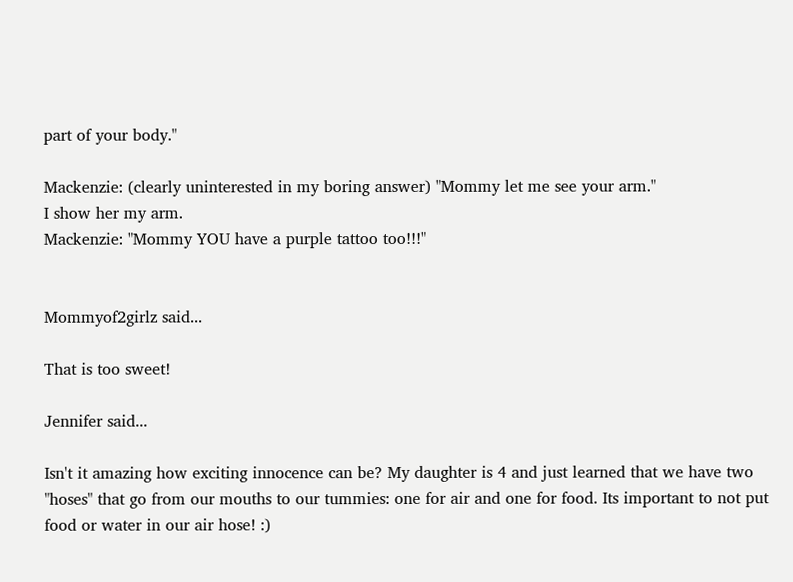part of your body."

Mackenzie: (clearly uninterested in my boring answer) "Mommy let me see your arm."
I show her my arm.
Mackenzie: "Mommy YOU have a purple tattoo too!!!"


Mommyof2girlz said...

That is too sweet!

Jennifer said...

Isn't it amazing how exciting innocence can be? My daughter is 4 and just learned that we have two "hoses" that go from our mouths to our tummies: one for air and one for food. Its important to not put food or water in our air hose! :)